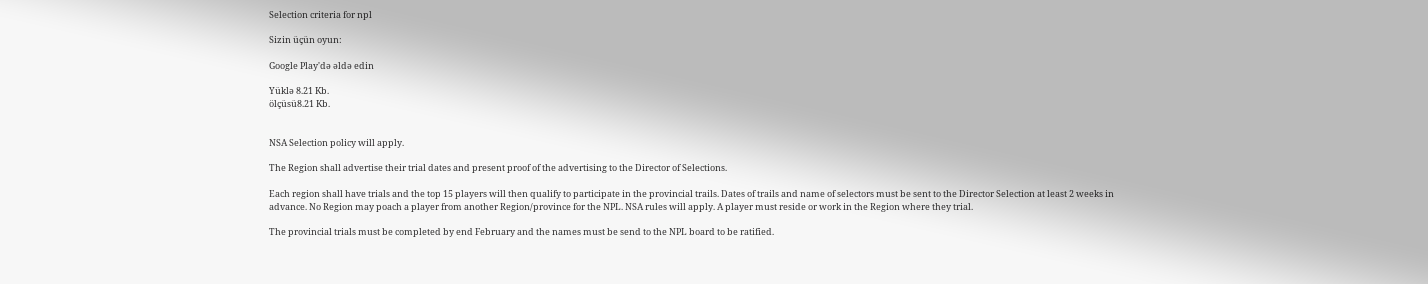Selection criteria for npl

Sizin üçün oyun:

Google Play'də əldə edin

Yüklə 8.21 Kb.
ölçüsü8.21 Kb.


NSA Selection policy will apply.

The Region shall advertise their trial dates and present proof of the advertising to the Director of Selections.

Each region shall have trials and the top 15 players will then qualify to participate in the provincial trails. Dates of trails and name of selectors must be sent to the Director Selection at least 2 weeks in advance. No Region may poach a player from another Region/province for the NPL. NSA rules will apply. A player must reside or work in the Region where they trial.

The provincial trials must be completed by end February and the names must be send to the NPL board to be ratified.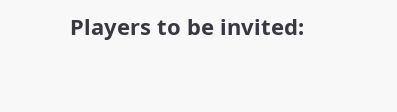Players to be invited: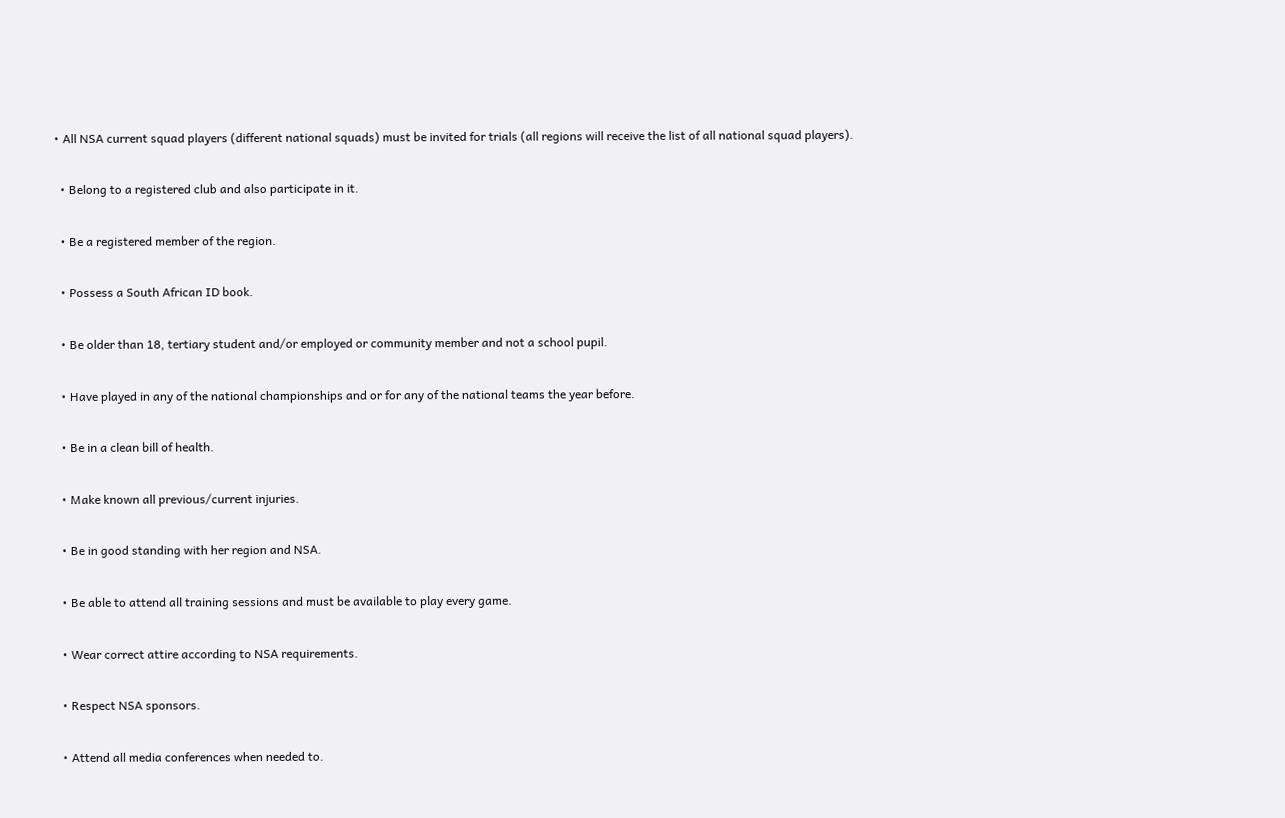• All NSA current squad players (different national squads) must be invited for trials (all regions will receive the list of all national squad players).

  • Belong to a registered club and also participate in it.

  • Be a registered member of the region.

  • Possess a South African ID book.

  • Be older than 18, tertiary student and/or employed or community member and not a school pupil.

  • Have played in any of the national championships and or for any of the national teams the year before.

  • Be in a clean bill of health.

  • Make known all previous/current injuries.

  • Be in good standing with her region and NSA.

  • Be able to attend all training sessions and must be available to play every game.

  • Wear correct attire according to NSA requirements.

  • Respect NSA sponsors.

  • Attend all media conferences when needed to.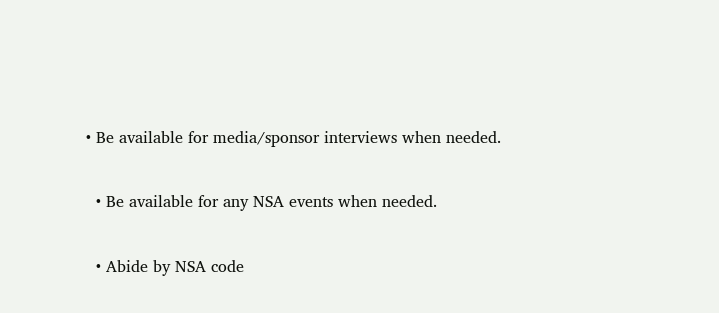• Be available for media/sponsor interviews when needed.

  • Be available for any NSA events when needed.

  • Abide by NSA code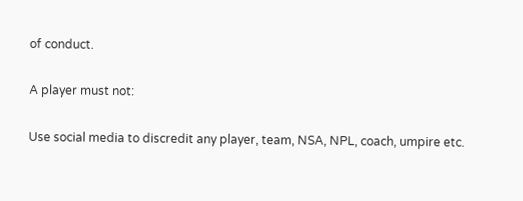of conduct.

A player must not:

Use social media to discredit any player, team, NSA, NPL, coach, umpire etc.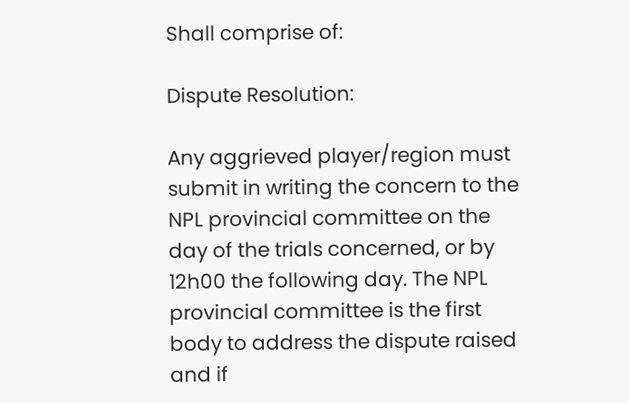Shall comprise of:

Dispute Resolution:

Any aggrieved player/region must submit in writing the concern to the NPL provincial committee on the day of the trials concerned, or by 12h00 the following day. The NPL provincial committee is the first body to address the dispute raised and if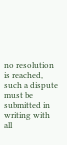no resolution is reached, such a dispute must be submitted in writing with all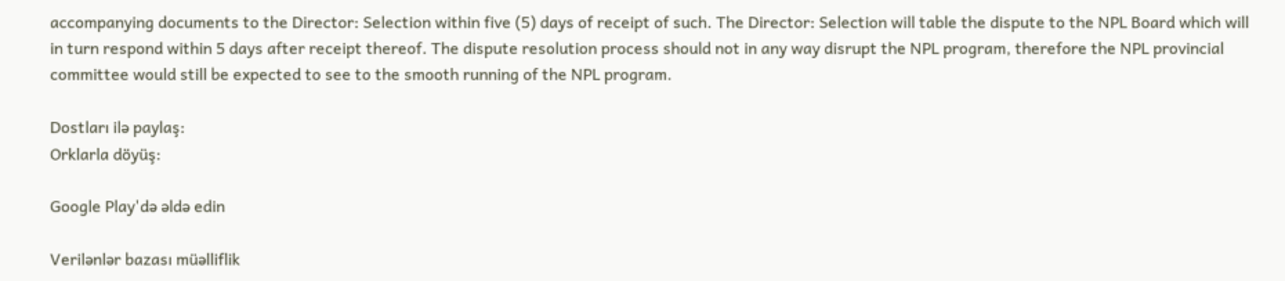accompanying documents to the Director: Selection within five (5) days of receipt of such. The Director: Selection will table the dispute to the NPL Board which will in turn respond within 5 days after receipt thereof. The dispute resolution process should not in any way disrupt the NPL program, therefore the NPL provincial committee would still be expected to see to the smooth running of the NPL program.

Dostları ilə paylaş:
Orklarla döyüş:

Google Play'də əldə edin

Verilənlər bazası müəlliflik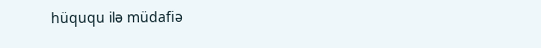hüququ ilə müdafiə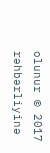olunur © 2017
rəhbərliyinə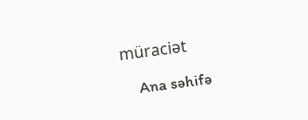müraciət

    Ana səhifə